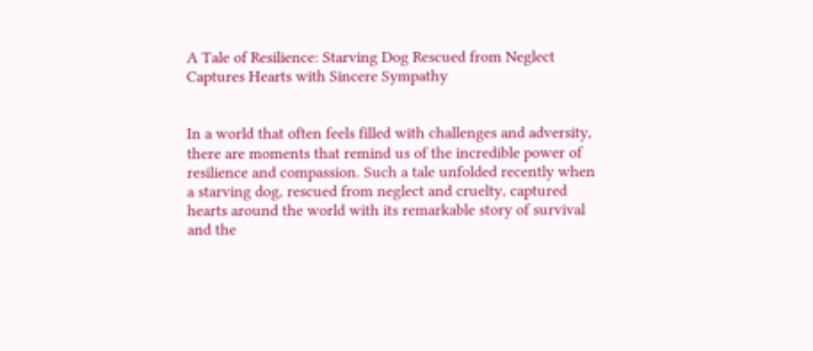A Tale of Resilience: Starving Dog Rescued from Neglect Captures Hearts with Sincere Sympathy


In a world that often feels filled with challenges and adversity, there are moments that remind us of the incredible power of resilience and compassion. Such a tale unfolded recently when a starving dog, rescued from neglect and cruelty, captured hearts around the world with its remarkable story of survival and the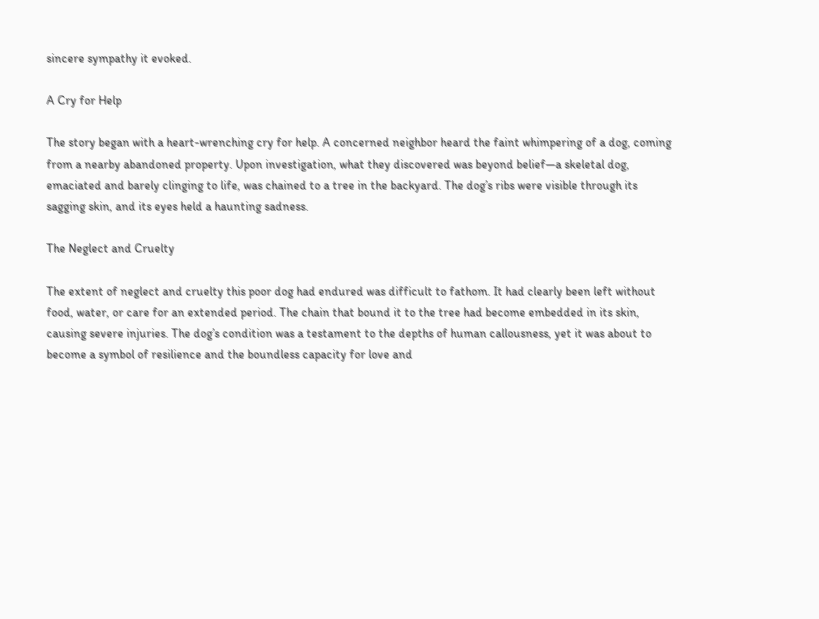sincere sympathy it evoked.

A Cry for Help

The story began with a heart-wrenching cry for help. A concerned neighbor heard the faint whimpering of a dog, coming from a nearby abandoned property. Upon investigation, what they discovered was beyond belief—a skeletal dog, emaciated and barely clinging to life, was chained to a tree in the backyard. The dog’s ribs were visible through its sagging skin, and its eyes held a haunting sadness.

The Neglect and Cruelty

The extent of neglect and cruelty this poor dog had endured was difficult to fathom. It had clearly been left without food, water, or care for an extended period. The chain that bound it to the tree had become embedded in its skin, causing severe injuries. The dog’s condition was a testament to the depths of human callousness, yet it was about to become a symbol of resilience and the boundless capacity for love and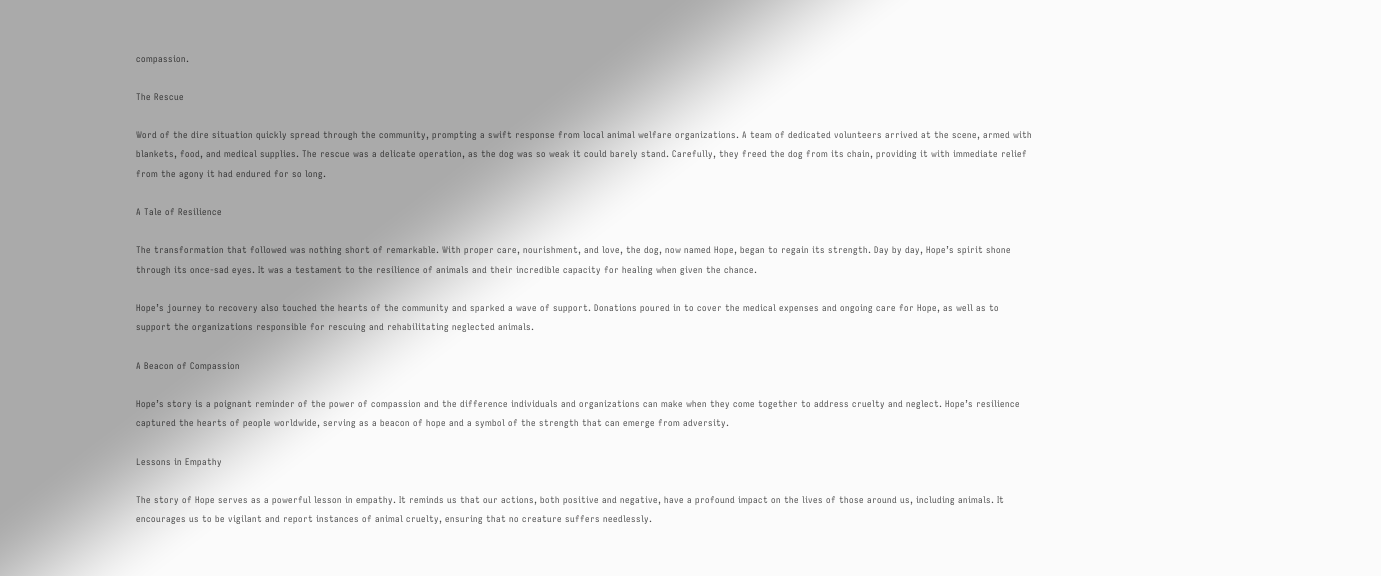compassion.

The Rescue

Word of the dire situation quickly spread through the community, prompting a swift response from local animal welfare organizations. A team of dedicated volunteers arrived at the scene, armed with blankets, food, and medical supplies. The rescue was a delicate operation, as the dog was so weak it could barely stand. Carefully, they freed the dog from its chain, providing it with immediate relief from the agony it had endured for so long.

A Tale of Resilience

The transformation that followed was nothing short of remarkable. With proper care, nourishment, and love, the dog, now named Hope, began to regain its strength. Day by day, Hope’s spirit shone through its once-sad eyes. It was a testament to the resilience of animals and their incredible capacity for healing when given the chance.

Hope’s journey to recovery also touched the hearts of the community and sparked a wave of support. Donations poured in to cover the medical expenses and ongoing care for Hope, as well as to support the organizations responsible for rescuing and rehabilitating neglected animals.

A Beacon of Compassion

Hope’s story is a poignant reminder of the power of compassion and the difference individuals and organizations can make when they come together to address cruelty and neglect. Hope’s resilience captured the hearts of people worldwide, serving as a beacon of hope and a symbol of the strength that can emerge from adversity.

Lessons in Empathy

The story of Hope serves as a powerful lesson in empathy. It reminds us that our actions, both positive and negative, have a profound impact on the lives of those around us, including animals. It encourages us to be vigilant and report instances of animal cruelty, ensuring that no creature suffers needlessly.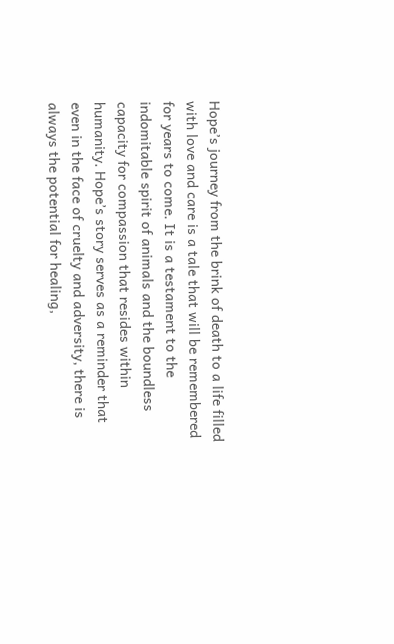Hope’s journey from the brink of death to a life filled with love and care is a tale that will be remembered for years to come. It is a testament to the indomitable spirit of animals and the boundless capacity for compassion that resides within humanity. Hope’s story serves as a reminder that even in the face of cruelty and adversity, there is always the potential for healing,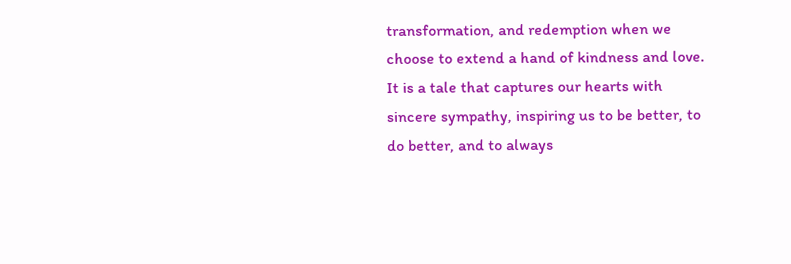transformation, and redemption when we choose to extend a hand of kindness and love. It is a tale that captures our hearts with sincere sympathy, inspiring us to be better, to do better, and to always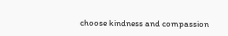choose kindness and compassion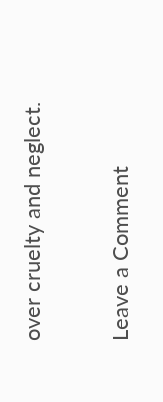over cruelty and neglect.

Leave a Comment